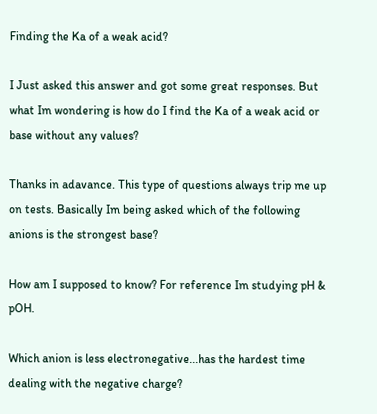Finding the Ka of a weak acid?

I Just asked this answer and got some great responses. But what Im wondering is how do I find the Ka of a weak acid or base without any values?

Thanks in adavance. This type of questions always trip me up on tests. Basically Im being asked which of the following anions is the strongest base?

How am I supposed to know? For reference Im studying pH & pOH.

Which anion is less electronegative...has the hardest time dealing with the negative charge?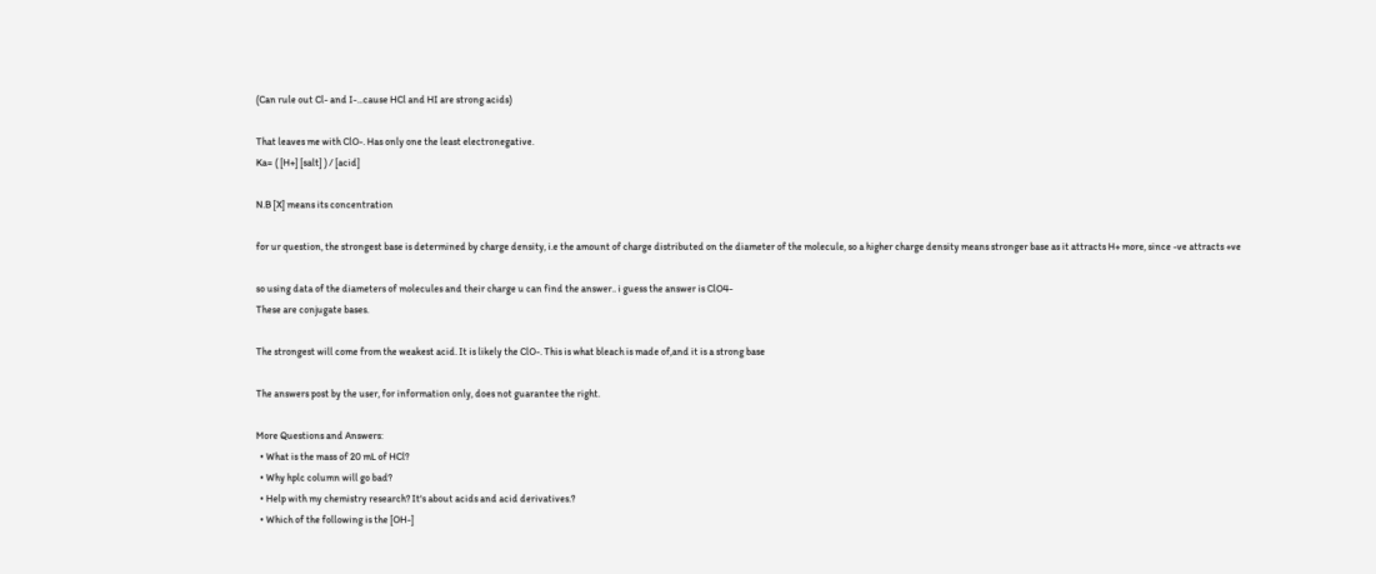(Can rule out Cl- and I-...cause HCl and HI are strong acids)

That leaves me with ClO-. Has only one the least electronegative.
Ka= ( [H+] [salt] ) / [acid]

N.B [X] means its concentration

for ur question, the strongest base is determined by charge density, i.e the amount of charge distributed on the diameter of the molecule, so a higher charge density means stronger base as it attracts H+ more, since -ve attracts +ve

so using data of the diameters of molecules and their charge u can find the answer.. i guess the answer is ClO4-
These are conjugate bases.

The strongest will come from the weakest acid. It is likely the ClO-. This is what bleach is made of,and it is a strong base

The answers post by the user, for information only, does not guarantee the right.

More Questions and Answers:
  • What is the mass of 20 mL of HCl?
  • Why hplc column will go bad?
  • Help with my chemistry research? It's about acids and acid derivatives.?
  • Which of the following is the [OH-]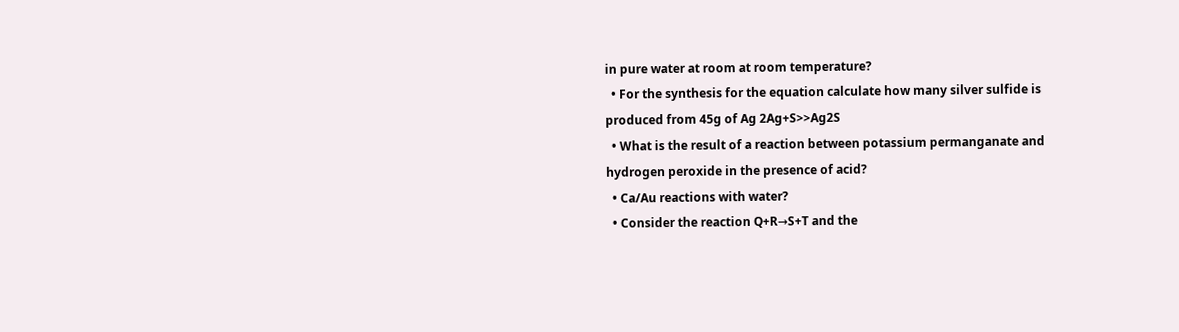in pure water at room at room temperature?
  • For the synthesis for the equation calculate how many silver sulfide is produced from 45g of Ag 2Ag+S>>Ag2S
  • What is the result of a reaction between potassium permanganate and hydrogen peroxide in the presence of acid?
  • Ca/Au reactions with water?
  • Consider the reaction Q+R→S+T and the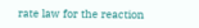rate law for the reaction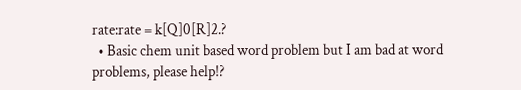rate:rate = k[Q]0[R]2.?
  • Basic chem unit based word problem but I am bad at word problems, please help!?